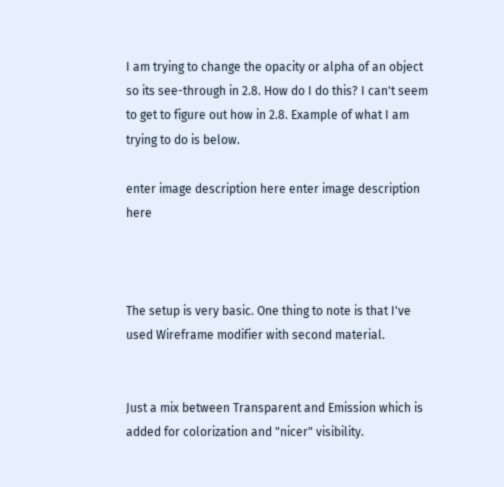I am trying to change the opacity or alpha of an object so its see-through in 2.8. How do I do this? I can't seem to get to figure out how in 2.8. Example of what I am trying to do is below.

enter image description here enter image description here



The setup is very basic. One thing to note is that I've used Wireframe modifier with second material.


Just a mix between Transparent and Emission which is added for colorization and "nicer" visibility.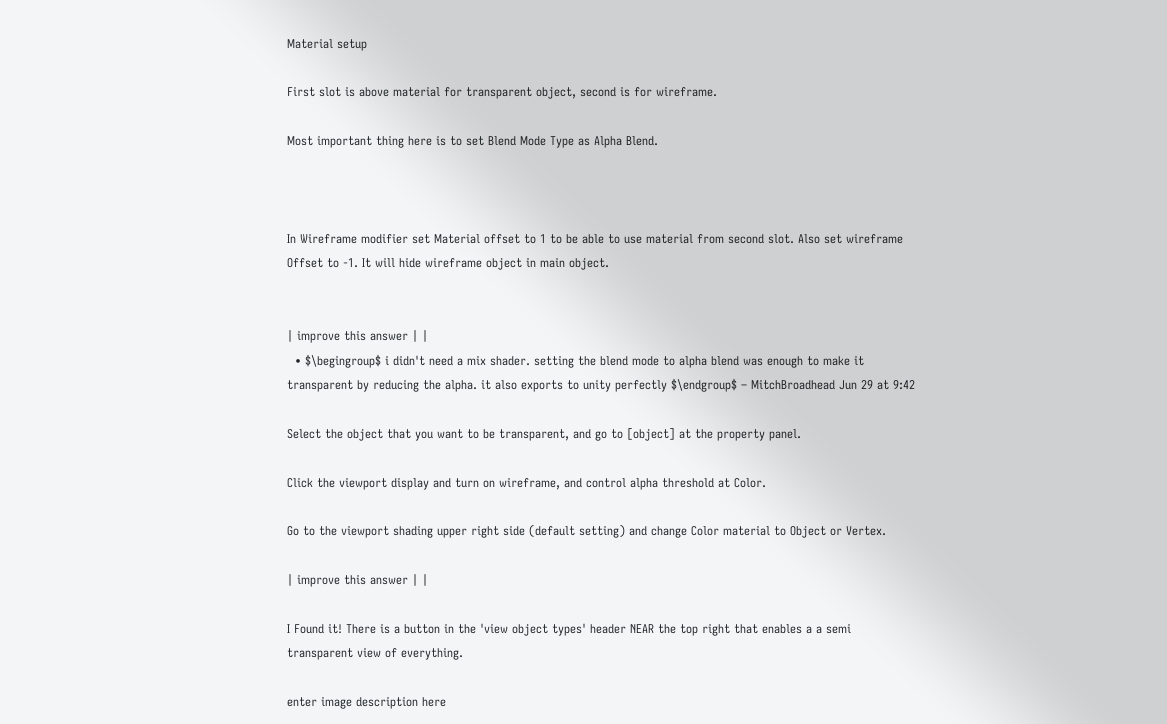Material setup

First slot is above material for transparent object, second is for wireframe.

Most important thing here is to set Blend Mode Type as Alpha Blend.



In Wireframe modifier set Material offset to 1 to be able to use material from second slot. Also set wireframe Offset to -1. It will hide wireframe object in main object.


| improve this answer | |
  • $\begingroup$ i didn't need a mix shader. setting the blend mode to alpha blend was enough to make it transparent by reducing the alpha. it also exports to unity perfectly $\endgroup$ – MitchBroadhead Jun 29 at 9:42

Select the object that you want to be transparent, and go to [object] at the property panel.

Click the viewport display and turn on wireframe, and control alpha threshold at Color.

Go to the viewport shading upper right side (default setting) and change Color material to Object or Vertex.

| improve this answer | |

I Found it! There is a button in the 'view object types' header NEAR the top right that enables a a semi transparent view of everything.

enter image description here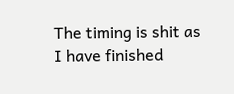The timing is shit as I have finished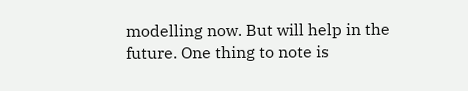modelling now. But will help in the future. One thing to note is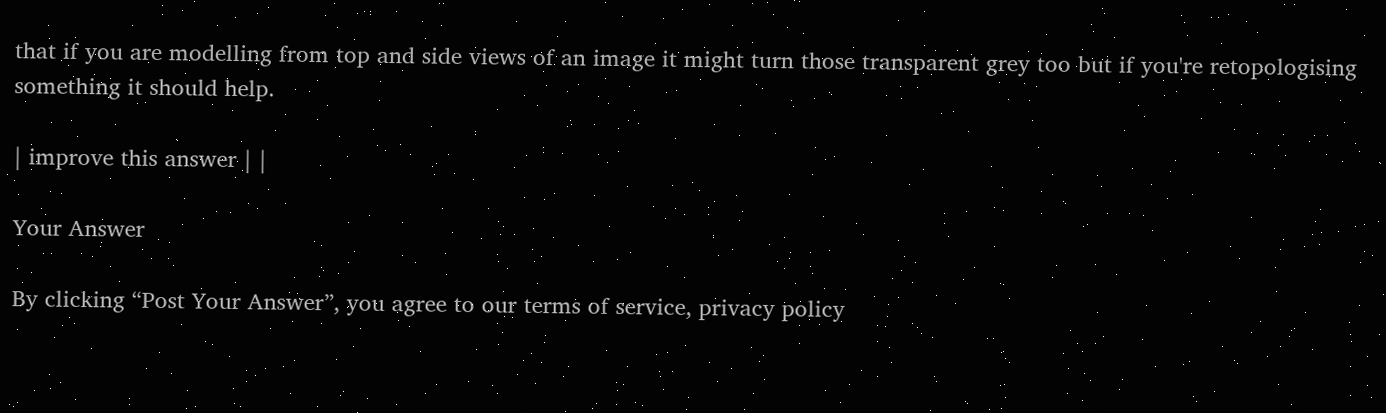that if you are modelling from top and side views of an image it might turn those transparent grey too but if you're retopologising something it should help.

| improve this answer | |

Your Answer

By clicking “Post Your Answer”, you agree to our terms of service, privacy policy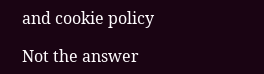and cookie policy

Not the answer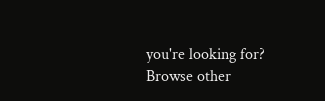you're looking for? Browse other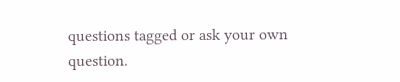questions tagged or ask your own question.